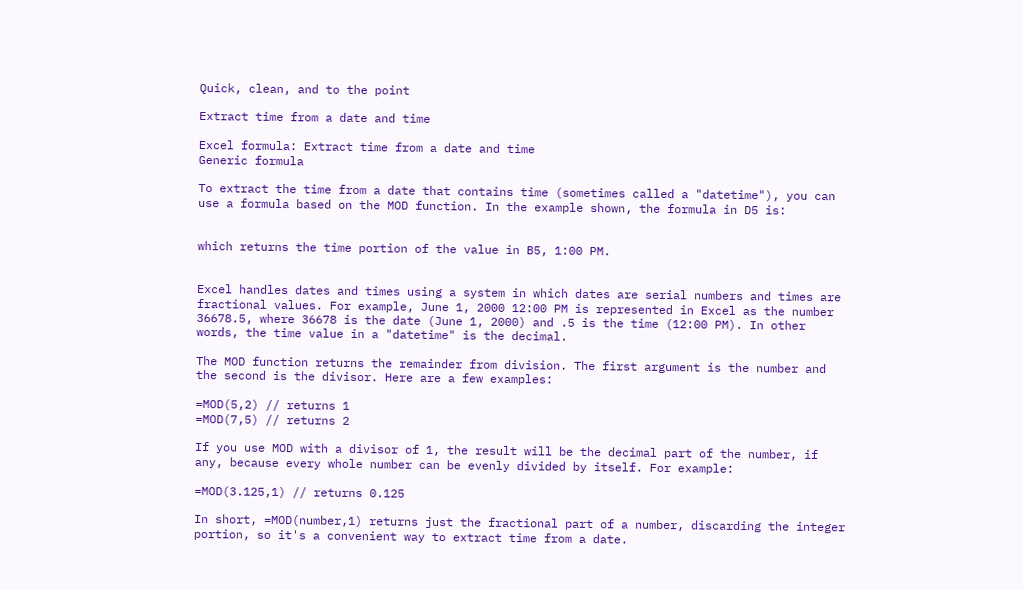Quick, clean, and to the point

Extract time from a date and time

Excel formula: Extract time from a date and time
Generic formula

To extract the time from a date that contains time (sometimes called a "datetime"), you can use a formula based on the MOD function. In the example shown, the formula in D5 is:


which returns the time portion of the value in B5, 1:00 PM.


Excel handles dates and times using a system in which dates are serial numbers and times are fractional values. For example, June 1, 2000 12:00 PM is represented in Excel as the number 36678.5, where 36678 is the date (June 1, 2000) and .5 is the time (12:00 PM). In other words, the time value in a "datetime" is the decimal.

The MOD function returns the remainder from division. The first argument is the number and the second is the divisor. Here are a few examples:

=MOD(5,2) // returns 1
=MOD(7,5) // returns 2

If you use MOD with a divisor of 1, the result will be the decimal part of the number, if any, because every whole number can be evenly divided by itself. For example:

=MOD(3.125,1) // returns 0.125

In short, =MOD(number,1) returns just the fractional part of a number, discarding the integer portion, so it's a convenient way to extract time from a date.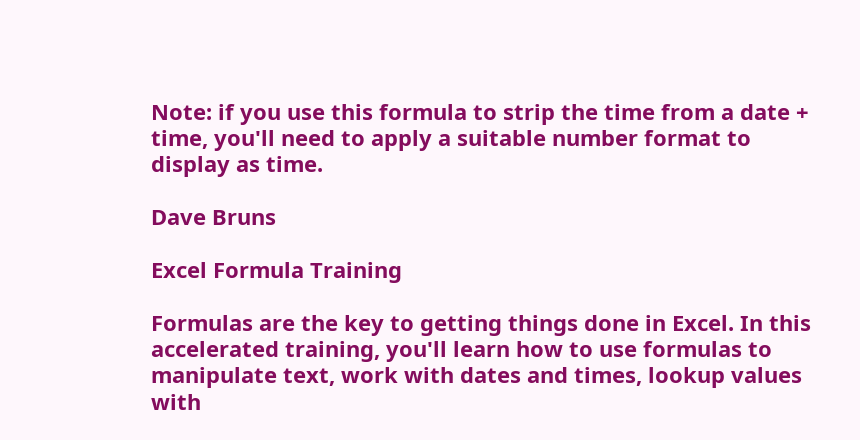Note: if you use this formula to strip the time from a date + time, you'll need to apply a suitable number format to display as time.

Dave Bruns

Excel Formula Training

Formulas are the key to getting things done in Excel. In this accelerated training, you'll learn how to use formulas to manipulate text, work with dates and times, lookup values with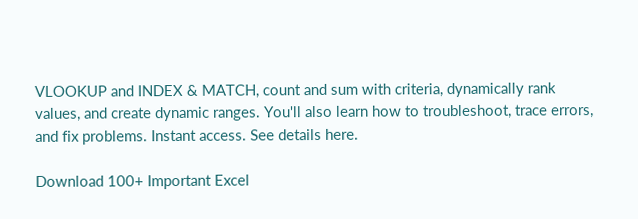VLOOKUP and INDEX & MATCH, count and sum with criteria, dynamically rank values, and create dynamic ranges. You'll also learn how to troubleshoot, trace errors, and fix problems. Instant access. See details here.

Download 100+ Important Excel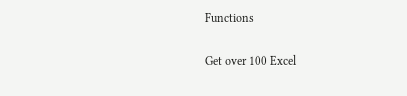Functions

Get over 100 Excel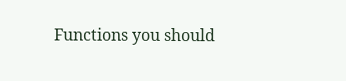Functions you should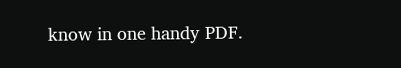know in one handy PDF.